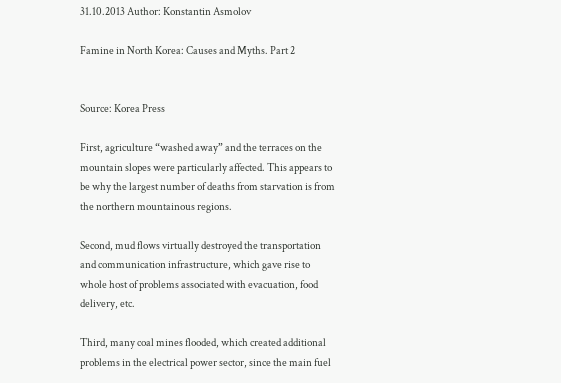31.10.2013 Author: Konstantin Asmolov

Famine in North Korea: Causes and Myths. Part 2


Source: Korea Press

First, agriculture “washed away” and the terraces on the mountain slopes were particularly affected. This appears to be why the largest number of deaths from starvation is from the northern mountainous regions.

Second, mud flows virtually destroyed the transportation and communication infrastructure, which gave rise to whole host of problems associated with evacuation, food delivery, etc.

Third, many coal mines flooded, which created additional problems in the electrical power sector, since the main fuel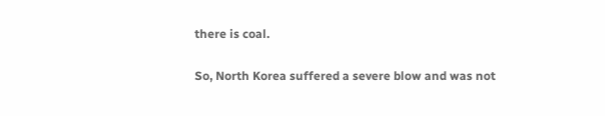there is coal.

So, North Korea suffered a severe blow and was not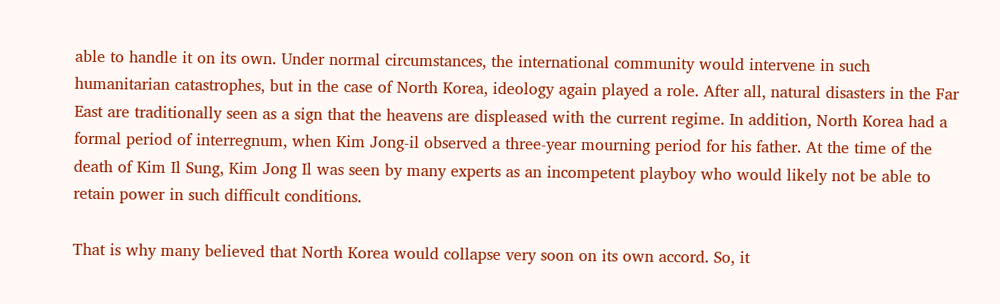able to handle it on its own. Under normal circumstances, the international community would intervene in such humanitarian catastrophes, but in the case of North Korea, ideology again played a role. After all, natural disasters in the Far East are traditionally seen as a sign that the heavens are displeased with the current regime. In addition, North Korea had a formal period of interregnum, when Kim Jong-il observed a three-year mourning period for his father. At the time of the death of Kim Il Sung, Kim Jong Il was seen by many experts as an incompetent playboy who would likely not be able to retain power in such difficult conditions.

That is why many believed that North Korea would collapse very soon on its own accord. So, it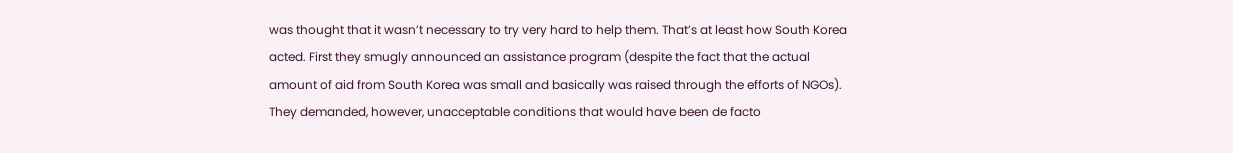was thought that it wasn’t necessary to try very hard to help them. That’s at least how South Korea acted. First they smugly announced an assistance program (despite the fact that the actual amount of aid from South Korea was small and basically was raised through the efforts of NGOs). They demanded, however, unacceptable conditions that would have been de facto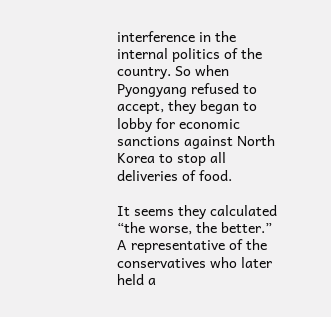interference in the internal politics of the country. So when Pyongyang refused to accept, they began to lobby for economic sanctions against North Korea to stop all deliveries of food.

It seems they calculated “the worse, the better.” A representative of the conservatives who later held a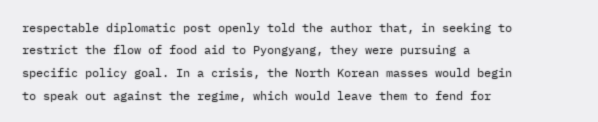respectable diplomatic post openly told the author that, in seeking to restrict the flow of food aid to Pyongyang, they were pursuing a specific policy goal. In a crisis, the North Korean masses would begin to speak out against the regime, which would leave them to fend for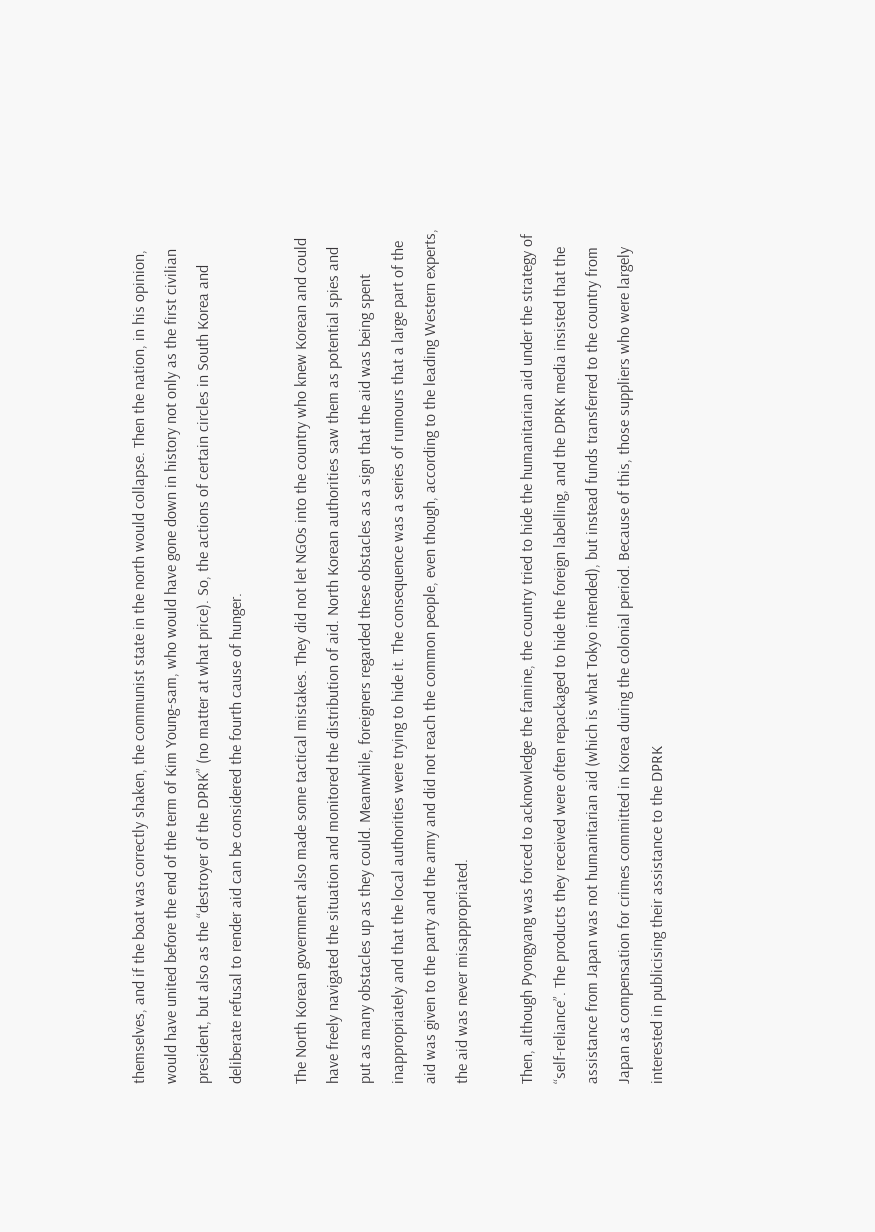themselves, and if the boat was correctly shaken, the communist state in the north would collapse. Then the nation, in his opinion, would have united before the end of the term of Kim Young-sam, who would have gone down in history not only as the first civilian president, but also as the “destroyer of the DPRK” (no matter at what price). So, the actions of certain circles in South Korea and deliberate refusal to render aid can be considered the fourth cause of hunger.

The North Korean government also made some tactical mistakes. They did not let NGOs into the country who knew Korean and could have freely navigated the situation and monitored the distribution of aid. North Korean authorities saw them as potential spies and put as many obstacles up as they could. Meanwhile, foreigners regarded these obstacles as a sign that the aid was being spent inappropriately and that the local authorities were trying to hide it. The consequence was a series of rumours that a large part of the aid was given to the party and the army and did not reach the common people, even though, according to the leading Western experts, the aid was never misappropriated.

Then, although Pyongyang was forced to acknowledge the famine, the country tried to hide the humanitarian aid under the strategy of “self-reliance”. The products they received were often repackaged to hide the foreign labelling, and the DPRK media insisted that the assistance from Japan was not humanitarian aid (which is what Tokyo intended), but instead funds transferred to the country from Japan as compensation for crimes committed in Korea during the colonial period. Because of this, those suppliers who were largely interested in publicising their assistance to the DPRK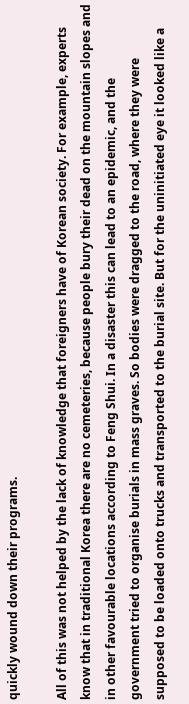quickly wound down their programs.

All of this was not helped by the lack of knowledge that foreigners have of Korean society. For example, experts know that in traditional Korea there are no cemeteries, because people bury their dead on the mountain slopes and in other favourable locations according to Feng Shui. In a disaster this can lead to an epidemic, and the government tried to organise burials in mass graves. So bodies were dragged to the road, where they were supposed to be loaded onto trucks and transported to the burial site. But for the uninitiated eye it looked like a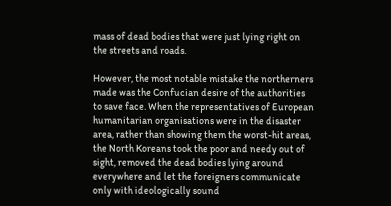mass of dead bodies that were just lying right on the streets and roads.

However, the most notable mistake the northerners made was the Confucian desire of the authorities to save face. When the representatives of European humanitarian organisations were in the disaster area, rather than showing them the worst-hit areas, the North Koreans took the poor and needy out of sight, removed the dead bodies lying around everywhere and let the foreigners communicate only with ideologically sound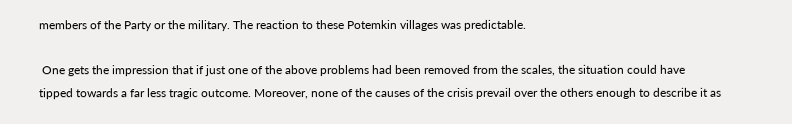members of the Party or the military. The reaction to these Potemkin villages was predictable.

 One gets the impression that if just one of the above problems had been removed from the scales, the situation could have tipped towards a far less tragic outcome. Moreover, none of the causes of the crisis prevail over the others enough to describe it as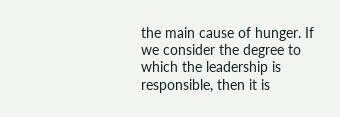the main cause of hunger. If we consider the degree to which the leadership is responsible, then it is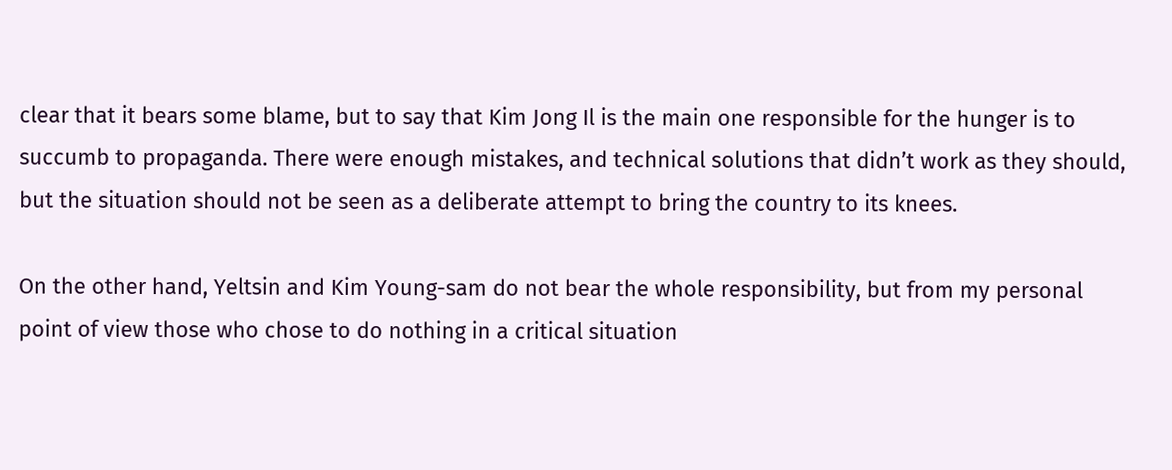clear that it bears some blame, but to say that Kim Jong Il is the main one responsible for the hunger is to succumb to propaganda. There were enough mistakes, and technical solutions that didn’t work as they should, but the situation should not be seen as a deliberate attempt to bring the country to its knees.

On the other hand, Yeltsin and Kim Young-sam do not bear the whole responsibility, but from my personal point of view those who chose to do nothing in a critical situation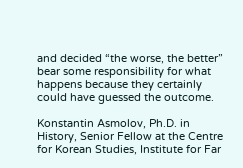and decided “the worse, the better” bear some responsibility for what happens because they certainly could have guessed the outcome.

Konstantin Asmolov, Ph.D. in History, Senior Fellow at the Centre for Korean Studies, Institute for Far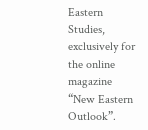Eastern Studies, exclusively for the online magazine “New Eastern Outlook”.